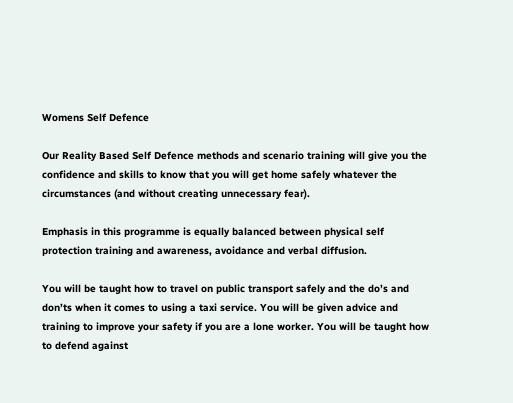Womens Self Defence

Our Reality Based Self Defence methods and scenario training will give you the confidence and skills to know that you will get home safely whatever the circumstances (and without creating unnecessary fear).

Emphasis in this programme is equally balanced between physical self protection training and awareness, avoidance and verbal diffusion.

You will be taught how to travel on public transport safely and the do’s and don’ts when it comes to using a taxi service. You will be given advice and training to improve your safety if you are a lone worker. You will be taught how to defend against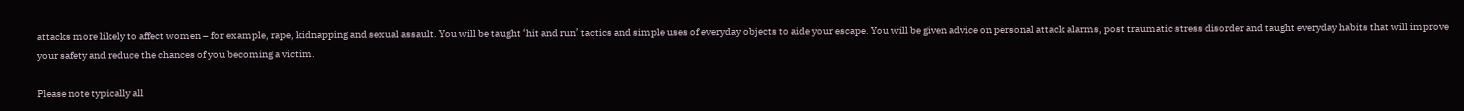attacks more likely to affect women – for example, rape, kidnapping and sexual assault. You will be taught ‘hit and run’ tactics and simple uses of everyday objects to aide your escape. You will be given advice on personal attack alarms, post traumatic stress disorder and taught everyday habits that will improve your safety and reduce the chances of you becoming a victim.

Please note typically all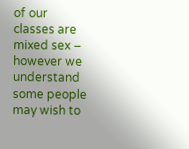of our classes are mixed sex – however we understand some people may wish to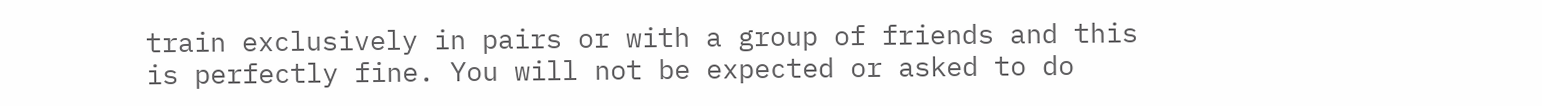train exclusively in pairs or with a group of friends and this is perfectly fine. You will not be expected or asked to do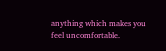anything which makes you feel uncomfortable.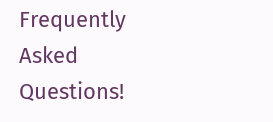Frequently Asked Questions!